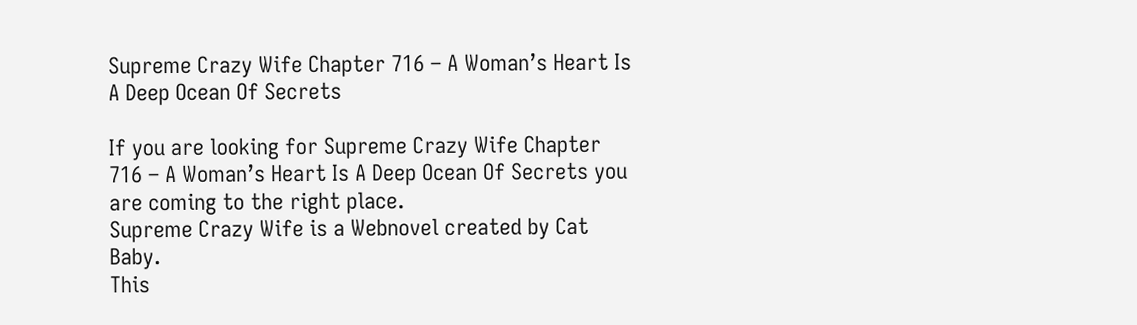Supreme Crazy Wife Chapter 716 – A Woman’s Heart Is A Deep Ocean Of Secrets

If you are looking for Supreme Crazy Wife Chapter 716 – A Woman’s Heart Is A Deep Ocean Of Secrets you are coming to the right place.
Supreme Crazy Wife is a Webnovel created by Cat Baby.
This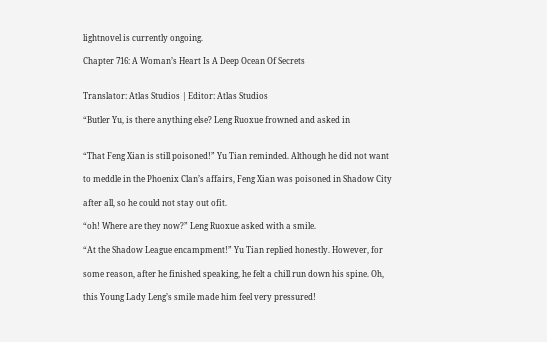lightnovel is currently ongoing.

Chapter 716: A Woman’s Heart Is A Deep Ocean Of Secrets


Translator: Atlas Studios | Editor: Atlas Studios

“Butler Yu, is there anything else? Leng Ruoxue frowned and asked in


“That Feng Xian is still poisoned!” Yu Tian reminded. Although he did not want

to meddle in the Phoenix Clan’s affairs, Feng Xian was poisoned in Shadow City

after all, so he could not stay out ofit.

“oh! Where are they now?” Leng Ruoxue asked with a smile.

“At the Shadow League encampment!” Yu Tian replied honestly. However, for

some reason, after he finished speaking, he felt a chill run down his spine. Oh,

this Young Lady Leng’s smile made him feel very pressured!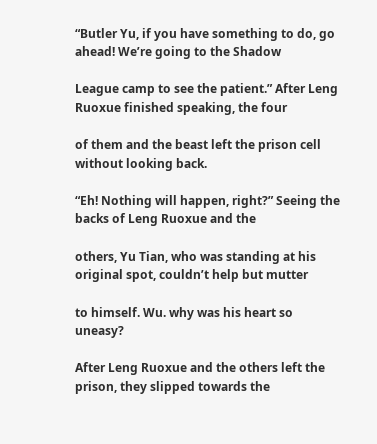“Butler Yu, if you have something to do, go ahead! We’re going to the Shadow

League camp to see the patient.” After Leng Ruoxue finished speaking, the four

of them and the beast left the prison cell without looking back.

“Eh! Nothing will happen, right?” Seeing the backs of Leng Ruoxue and the

others, Yu Tian, who was standing at his original spot, couldn’t help but mutter

to himself. Wu. why was his heart so uneasy?

After Leng Ruoxue and the others left the prison, they slipped towards the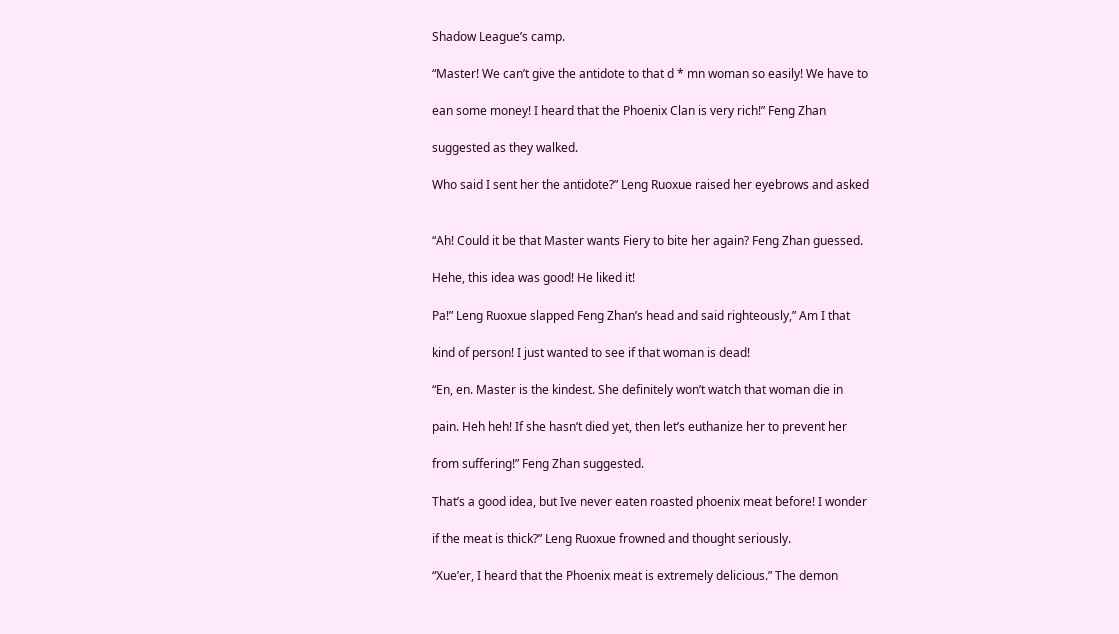Shadow League’s camp.

“Master! We can’t give the antidote to that d * mn woman so easily! We have to

ean some money! I heard that the Phoenix Clan is very rich!” Feng Zhan

suggested as they walked.

Who said I sent her the antidote?” Leng Ruoxue raised her eyebrows and asked


“Ah! Could it be that Master wants Fiery to bite her again? Feng Zhan guessed.

Hehe, this idea was good! He liked it!

Pa!” Leng Ruoxue slapped Feng Zhan’s head and said righteously,” Am I that

kind of person! I just wanted to see if that woman is dead!

“En, en. Master is the kindest. She definitely won’t watch that woman die in

pain. Heh heh! If she hasn’t died yet, then let’s euthanize her to prevent her

from suffering!” Feng Zhan suggested.

That’s a good idea, but Ive never eaten roasted phoenix meat before! I wonder

if the meat is thick?” Leng Ruoxue frowned and thought seriously.

“Xue’er, I heard that the Phoenix meat is extremely delicious.” The demon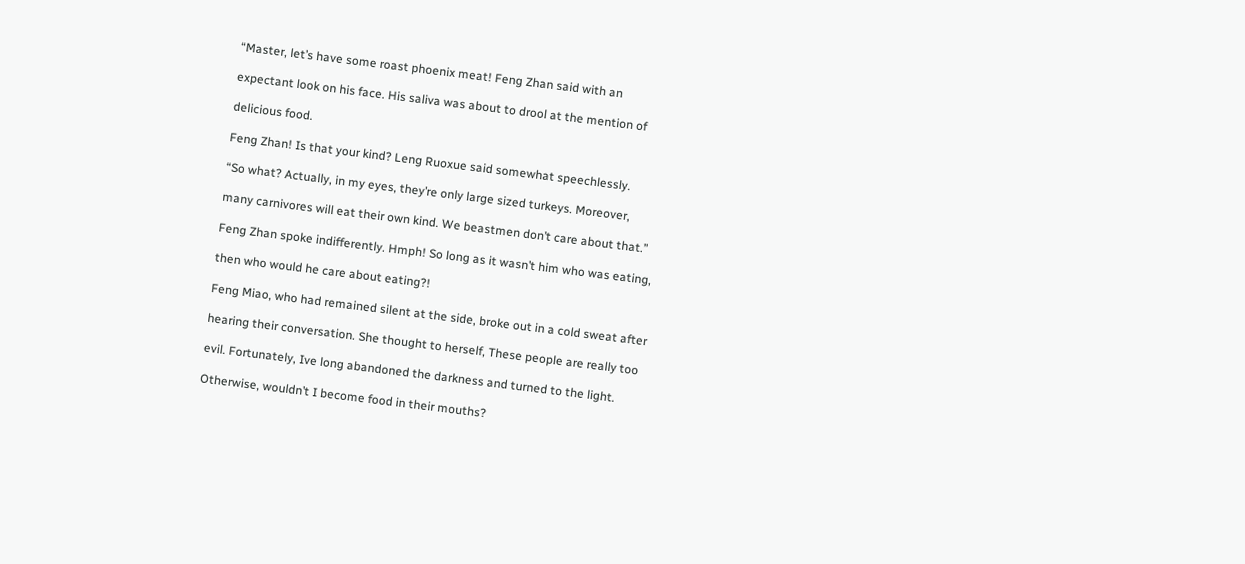“Master, let’s have some roast phoenix meat! Feng Zhan said with an

expectant look on his face. His saliva was about to drool at the mention of

delicious food.

Feng Zhan! Is that your kind? Leng Ruoxue said somewhat speechlessly.

“So what? Actually, in my eyes, they’re only large sized turkeys. Moreover,

many carnivores will eat their own kind. We beastmen don’t care about that.”

Feng Zhan spoke indifferently. Hmph! So long as it wasn’t him who was eating,

then who would he care about eating?!

Feng Miao, who had remained silent at the side, broke out in a cold sweat after

hearing their conversation. She thought to herself, These people are really too

evil. Fortunately, Ive long abandoned the darkness and turned to the light.

Otherwise, wouldn’t I become food in their mouths?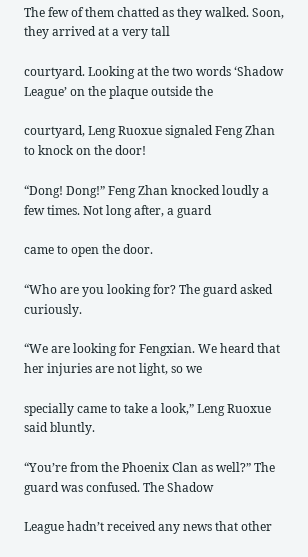The few of them chatted as they walked. Soon, they arrived at a very tall

courtyard. Looking at the two words ‘Shadow League’ on the plaque outside the

courtyard, Leng Ruoxue signaled Feng Zhan to knock on the door!

“Dong! Dong!” Feng Zhan knocked loudly a few times. Not long after, a guard

came to open the door.

“Who are you looking for? The guard asked curiously.

“We are looking for Fengxian. We heard that her injuries are not light, so we

specially came to take a look,” Leng Ruoxue said bluntly.

“You’re from the Phoenix Clan as well?” The guard was confused. The Shadow

League hadn’t received any news that other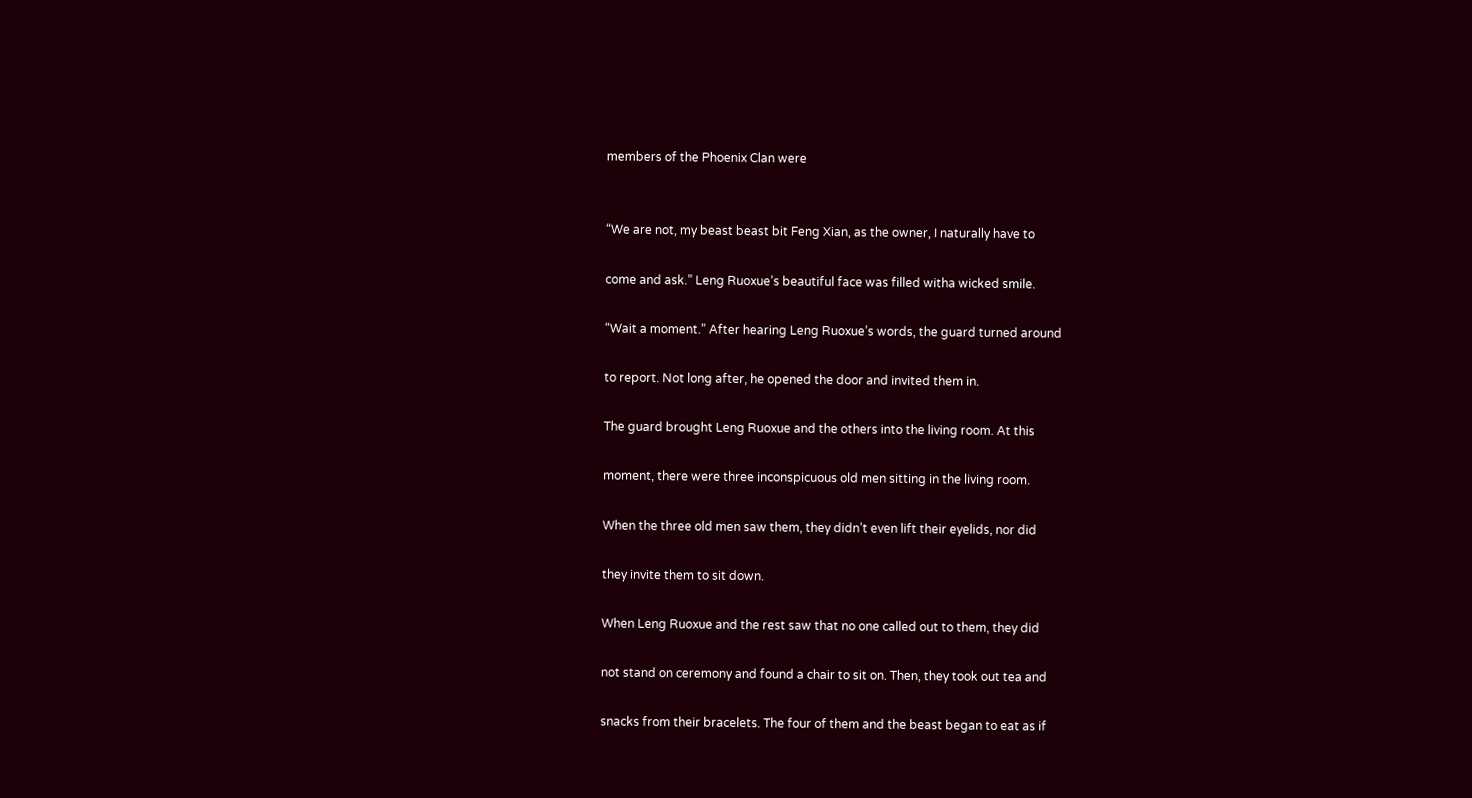members of the Phoenix Clan were


“We are not, my beast beast bit Feng Xian, as the owner, I naturally have to

come and ask.” Leng Ruoxue’s beautiful face was filled witha wicked smile.

“Wait a moment.” After hearing Leng Ruoxue’s words, the guard turned around

to report. Not long after, he opened the door and invited them in.

The guard brought Leng Ruoxue and the others into the living room. At this

moment, there were three inconspicuous old men sitting in the living room.

When the three old men saw them, they didn’t even lift their eyelids, nor did

they invite them to sit down.

When Leng Ruoxue and the rest saw that no one called out to them, they did

not stand on ceremony and found a chair to sit on. Then, they took out tea and

snacks from their bracelets. The four of them and the beast began to eat as if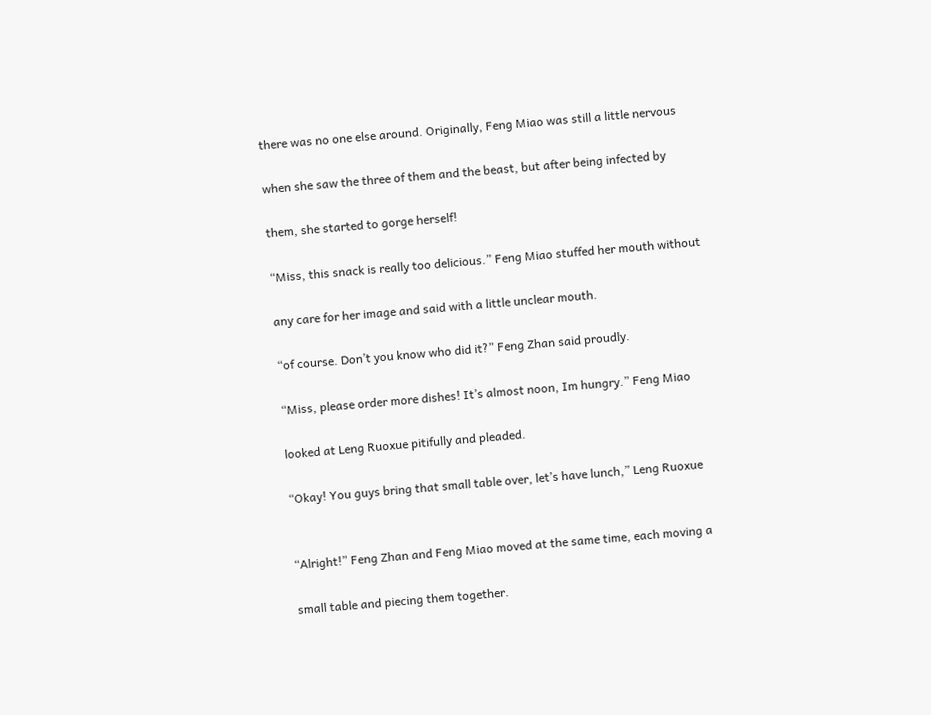there was no one else around. Originally, Feng Miao was still a little nervous

when she saw the three of them and the beast, but after being infected by

them, she started to gorge herself!

“Miss, this snack is really too delicious.” Feng Miao stuffed her mouth without

any care for her image and said with a little unclear mouth.

“of course. Don’t you know who did it?” Feng Zhan said proudly.

“Miss, please order more dishes! It’s almost noon, Im hungry.” Feng Miao

looked at Leng Ruoxue pitifully and pleaded.

“Okay! You guys bring that small table over, let’s have lunch,” Leng Ruoxue


“Alright!” Feng Zhan and Feng Miao moved at the same time, each moving a

small table and piecing them together.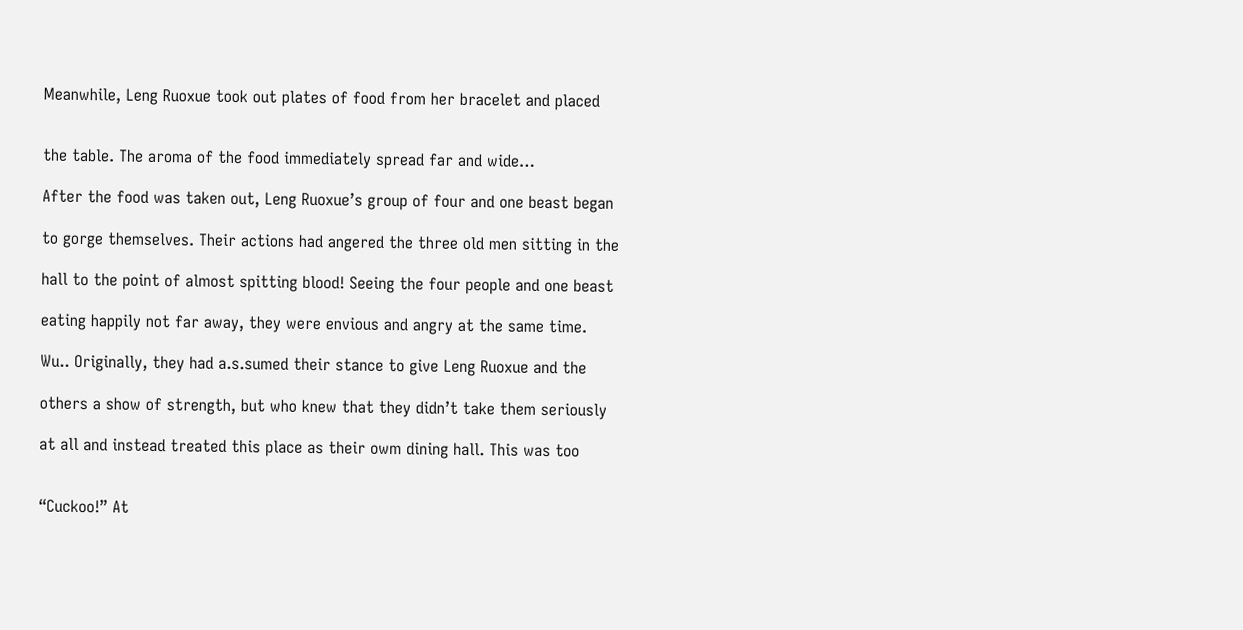Meanwhile, Leng Ruoxue took out plates of food from her bracelet and placed


the table. The aroma of the food immediately spread far and wide…

After the food was taken out, Leng Ruoxue’s group of four and one beast began

to gorge themselves. Their actions had angered the three old men sitting in the

hall to the point of almost spitting blood! Seeing the four people and one beast

eating happily not far away, they were envious and angry at the same time.

Wu.. Originally, they had a.s.sumed their stance to give Leng Ruoxue and the

others a show of strength, but who knew that they didn’t take them seriously

at all and instead treated this place as their owm dining hall. This was too


“Cuckoo!” At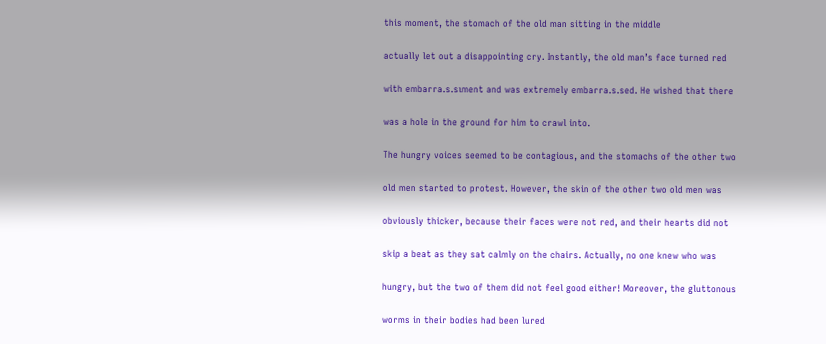this moment, the stomach of the old man sitting in the middle

actually let out a disappointing cry. Instantly, the old man’s face turned red

with embarra.s.sıment and was extremely embarra.s.sed. He wished that there

was a hole in the ground for him to crawl into.

The hungry voices seemed to be contagious, and the stomachs of the other two

old men started to protest. However, the skin of the other two old men was

obviously thicker, because their faces were not red, and their hearts did not

skip a beat as they sat calmly on the chairs. Actually, no one knew who was

hungry, but the two of them did not feel good either! Moreover, the gluttonous

worms in their bodies had been lured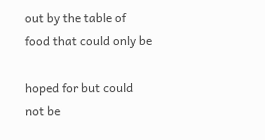out by the table of food that could only be

hoped for but could not be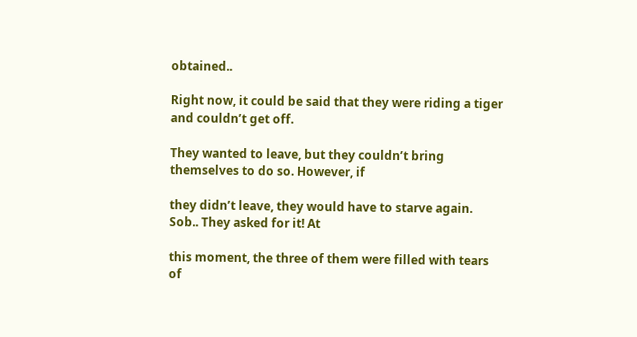obtained..

Right now, it could be said that they were riding a tiger and couldn’t get off.

They wanted to leave, but they couldn’t bring themselves to do so. However, if

they didn’t leave, they would have to starve again. Sob.. They asked for it! At

this moment, the three of them were filled with tears of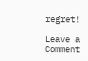regret!

Leave a Comment